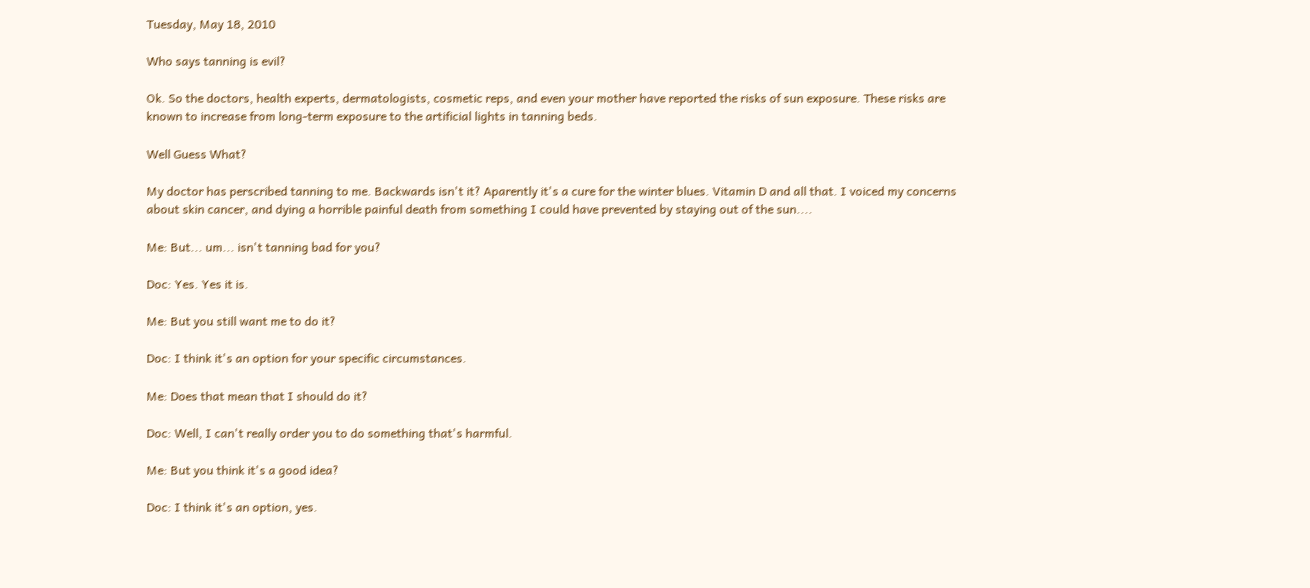Tuesday, May 18, 2010

Who says tanning is evil?

Ok. So the doctors, health experts, dermatologists, cosmetic reps, and even your mother have reported the risks of sun exposure. These risks are known to increase from long-term exposure to the artificial lights in tanning beds.

Well Guess What?

My doctor has perscribed tanning to me. Backwards isn't it? Aparently it's a cure for the winter blues. Vitamin D and all that. I voiced my concerns about skin cancer, and dying a horrible painful death from something I could have prevented by staying out of the sun....

Me: But... um... isn't tanning bad for you?

Doc: Yes. Yes it is.

Me: But you still want me to do it?

Doc: I think it's an option for your specific circumstances.

Me: Does that mean that I should do it?

Doc: Well, I can't really order you to do something that's harmful.

Me: But you think it's a good idea?

Doc: I think it's an option, yes.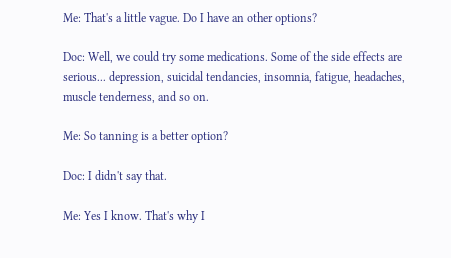Me: That's a little vague. Do I have an other options?

Doc: Well, we could try some medications. Some of the side effects are serious... depression, suicidal tendancies, insomnia, fatigue, headaches, muscle tenderness, and so on.

Me: So tanning is a better option?

Doc: I didn't say that.

Me: Yes I know. That's why I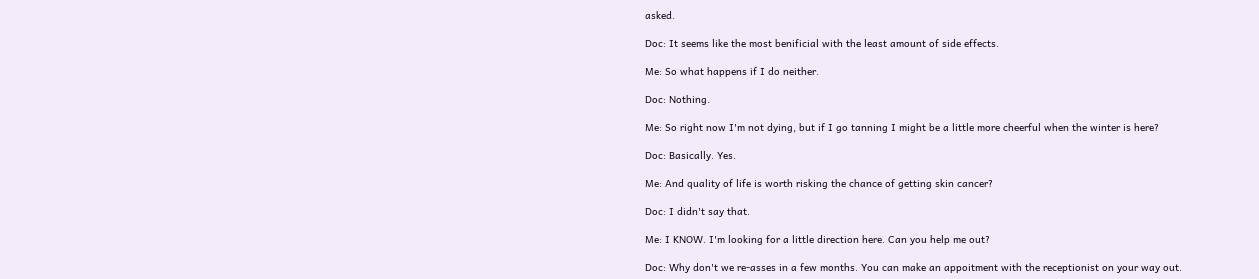asked.

Doc: It seems like the most benificial with the least amount of side effects.

Me: So what happens if I do neither.

Doc: Nothing.

Me: So right now I'm not dying, but if I go tanning I might be a little more cheerful when the winter is here?

Doc: Basically. Yes.

Me: And quality of life is worth risking the chance of getting skin cancer?

Doc: I didn't say that.

Me: I KNOW. I'm looking for a little direction here. Can you help me out?

Doc: Why don't we re-asses in a few months. You can make an appoitment with the receptionist on your way out.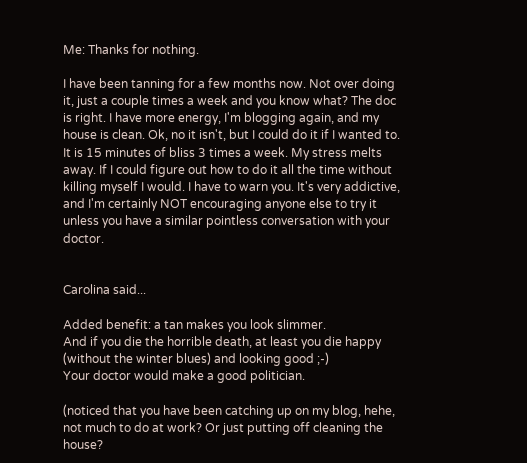Me: Thanks for nothing.

I have been tanning for a few months now. Not over doing it, just a couple times a week and you know what? The doc is right. I have more energy, I'm blogging again, and my house is clean. Ok, no it isn't, but I could do it if I wanted to. It is 15 minutes of bliss 3 times a week. My stress melts away. If I could figure out how to do it all the time without killing myself I would. I have to warn you. It's very addictive, and I'm certainly NOT encouraging anyone else to try it unless you have a similar pointless conversation with your doctor.


Carolina said...

Added benefit: a tan makes you look slimmer.
And if you die the horrible death, at least you die happy (without the winter blues) and looking good ;-)
Your doctor would make a good politician.

(noticed that you have been catching up on my blog, hehe, not much to do at work? Or just putting off cleaning the house?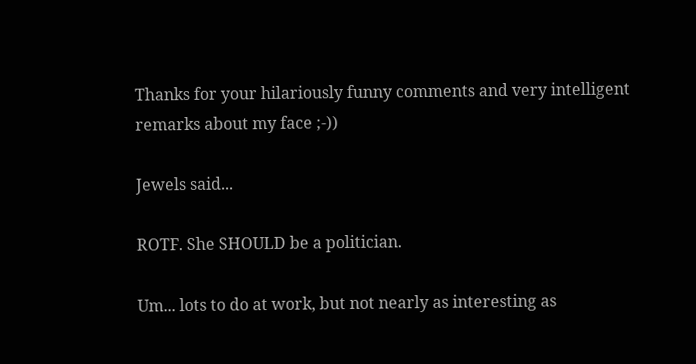Thanks for your hilariously funny comments and very intelligent remarks about my face ;-))

Jewels said...

ROTF. She SHOULD be a politician.

Um... lots to do at work, but not nearly as interesting as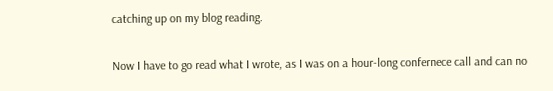catching up on my blog reading.

Now I have to go read what I wrote, as I was on a hour-long confernece call and can no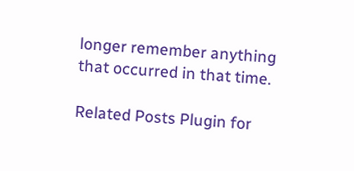longer remember anything that occurred in that time.

Related Posts Plugin for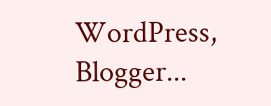WordPress, Blogger...